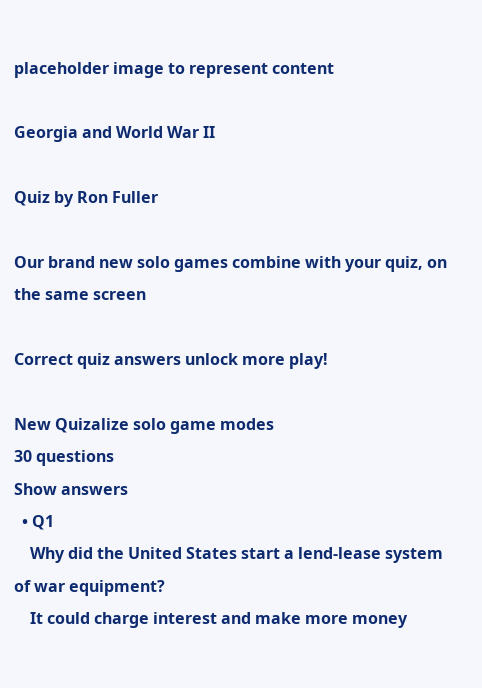placeholder image to represent content

Georgia and World War II

Quiz by Ron Fuller

Our brand new solo games combine with your quiz, on the same screen

Correct quiz answers unlock more play!

New Quizalize solo game modes
30 questions
Show answers
  • Q1
    Why did the United States start a lend-lease system of war equipment?
    It could charge interest and make more money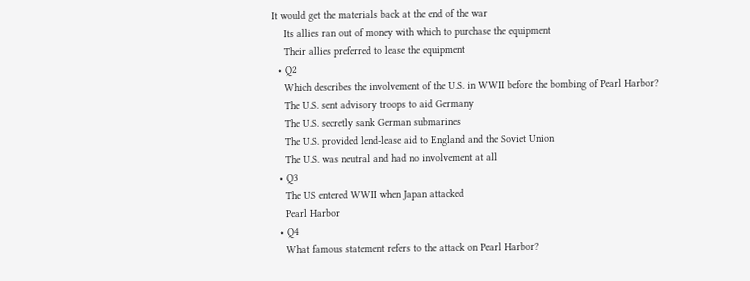It would get the materials back at the end of the war
    Its allies ran out of money with which to purchase the equipment
    Their allies preferred to lease the equipment
  • Q2
    Which describes the involvement of the U.S. in WWII before the bombing of Pearl Harbor?
    The U.S. sent advisory troops to aid Germany
    The U.S. secretly sank German submarines
    The U.S. provided lend-lease aid to England and the Soviet Union
    The U.S. was neutral and had no involvement at all
  • Q3
    The US entered WWII when Japan attacked
    Pearl Harbor
  • Q4
    What famous statement refers to the attack on Pearl Harbor?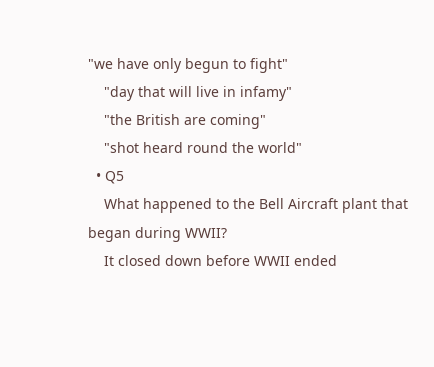"we have only begun to fight"
    "day that will live in infamy"
    "the British are coming"
    "shot heard round the world"
  • Q5
    What happened to the Bell Aircraft plant that began during WWII?
    It closed down before WWII ended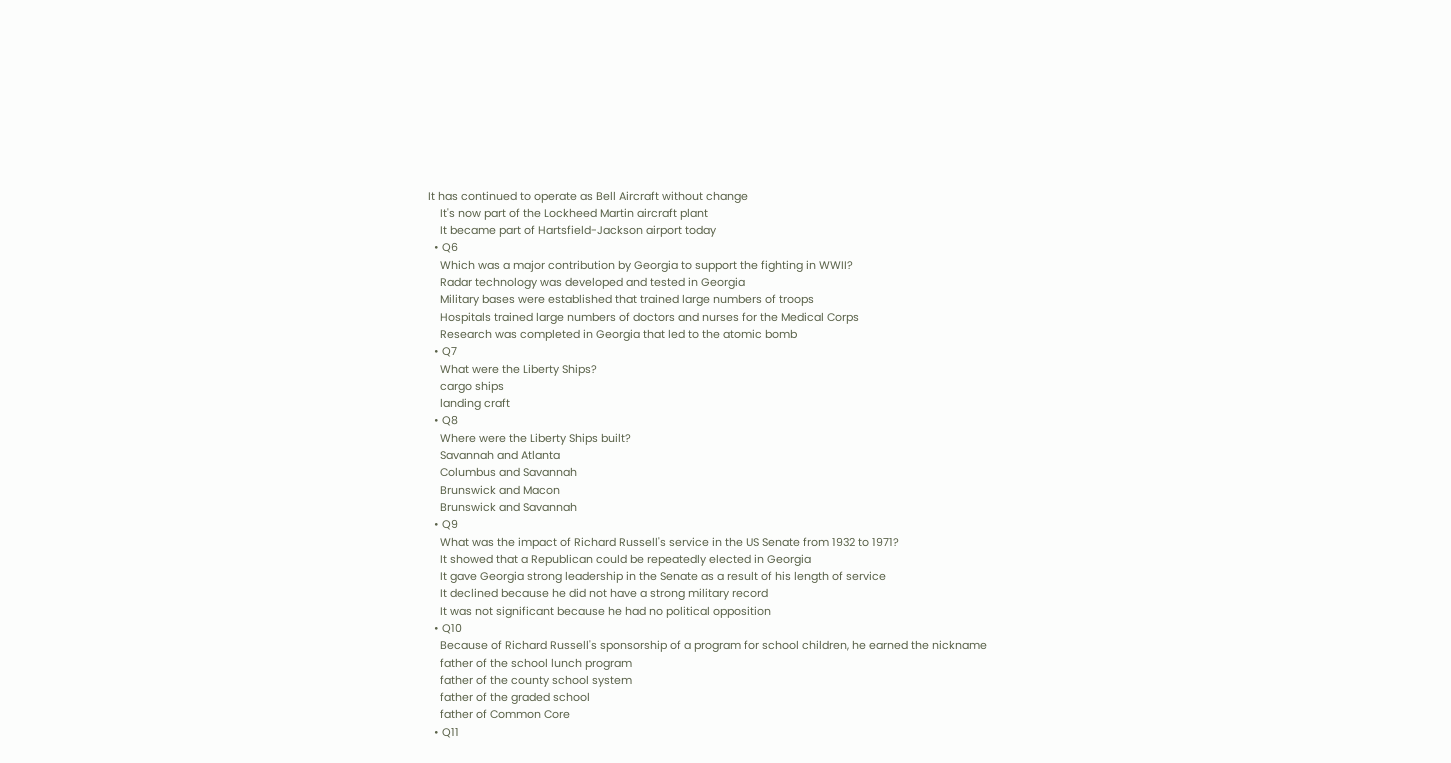It has continued to operate as Bell Aircraft without change
    It's now part of the Lockheed Martin aircraft plant
    It became part of Hartsfield-Jackson airport today
  • Q6
    Which was a major contribution by Georgia to support the fighting in WWII?
    Radar technology was developed and tested in Georgia
    Military bases were established that trained large numbers of troops
    Hospitals trained large numbers of doctors and nurses for the Medical Corps
    Research was completed in Georgia that led to the atomic bomb
  • Q7
    What were the Liberty Ships?
    cargo ships
    landing craft
  • Q8
    Where were the Liberty Ships built?
    Savannah and Atlanta
    Columbus and Savannah
    Brunswick and Macon
    Brunswick and Savannah
  • Q9
    What was the impact of Richard Russell's service in the US Senate from 1932 to 1971?
    It showed that a Republican could be repeatedly elected in Georgia
    It gave Georgia strong leadership in the Senate as a result of his length of service
    It declined because he did not have a strong military record
    It was not significant because he had no political opposition
  • Q10
    Because of Richard Russell's sponsorship of a program for school children, he earned the nickname
    father of the school lunch program
    father of the county school system
    father of the graded school
    father of Common Core
  • Q11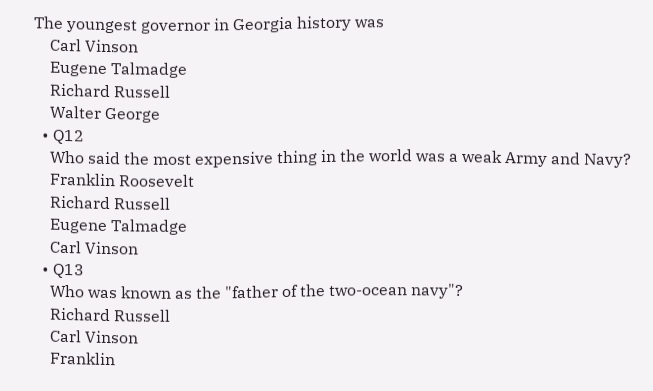The youngest governor in Georgia history was
    Carl Vinson
    Eugene Talmadge
    Richard Russell
    Walter George
  • Q12
    Who said the most expensive thing in the world was a weak Army and Navy?
    Franklin Roosevelt
    Richard Russell
    Eugene Talmadge
    Carl Vinson
  • Q13
    Who was known as the "father of the two-ocean navy"?
    Richard Russell
    Carl Vinson
    Franklin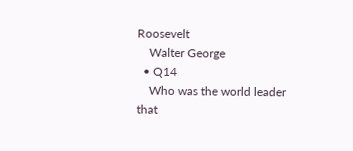Roosevelt
    Walter George
  • Q14
    Who was the world leader that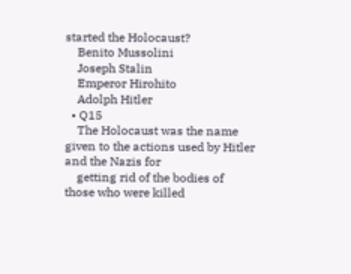started the Holocaust?
    Benito Mussolini
    Joseph Stalin
    Emperor Hirohito
    Adolph Hitler
  • Q15
    The Holocaust was the name given to the actions used by Hitler and the Nazis for
    getting rid of the bodies of those who were killed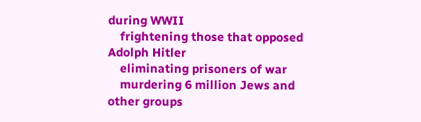during WWII
    frightening those that opposed Adolph Hitler
    eliminating prisoners of war
    murdering 6 million Jews and other groups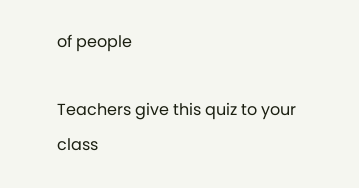of people

Teachers give this quiz to your class